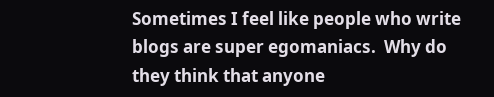Sometimes I feel like people who write blogs are super egomaniacs.  Why do they think that anyone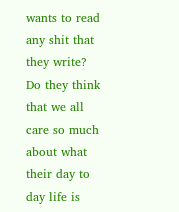wants to read any shit that they write?  Do they think that we all care so much about what their day to day life is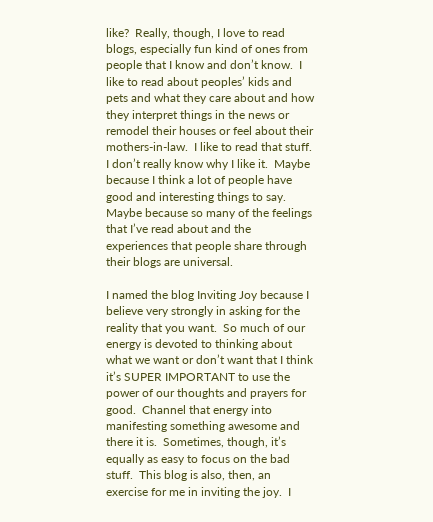like?  Really, though, I love to read blogs, especially fun kind of ones from people that I know and don’t know.  I like to read about peoples’ kids and pets and what they care about and how they interpret things in the news or remodel their houses or feel about their mothers-in-law.  I like to read that stuff.  I don’t really know why I like it.  Maybe because I think a lot of people have good and interesting things to say.  Maybe because so many of the feelings that I’ve read about and the experiences that people share through their blogs are universal.

I named the blog Inviting Joy because I believe very strongly in asking for the reality that you want.  So much of our energy is devoted to thinking about what we want or don’t want that I think it’s SUPER IMPORTANT to use the power of our thoughts and prayers for good.  Channel that energy into manifesting something awesome and there it is.  Sometimes, though, it’s equally as easy to focus on the bad stuff.  This blog is also, then, an exercise for me in inviting the joy.  I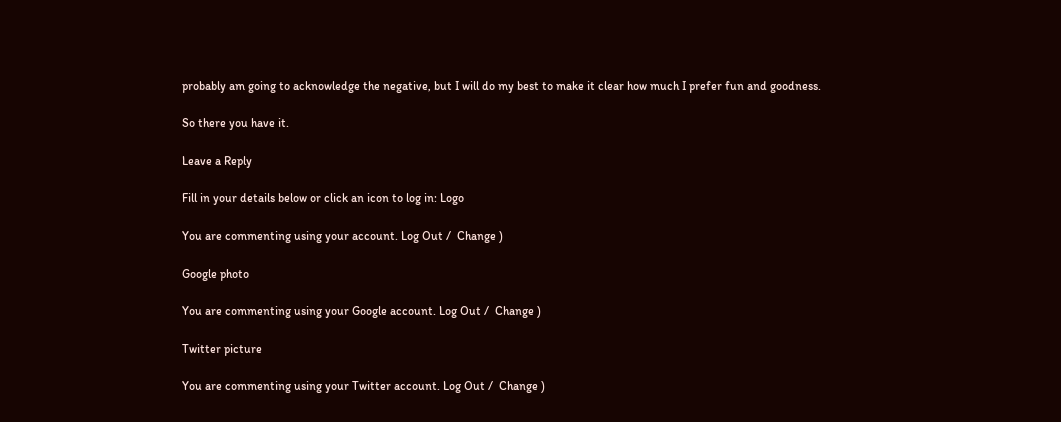probably am going to acknowledge the negative, but I will do my best to make it clear how much I prefer fun and goodness.

So there you have it.

Leave a Reply

Fill in your details below or click an icon to log in: Logo

You are commenting using your account. Log Out /  Change )

Google photo

You are commenting using your Google account. Log Out /  Change )

Twitter picture

You are commenting using your Twitter account. Log Out /  Change )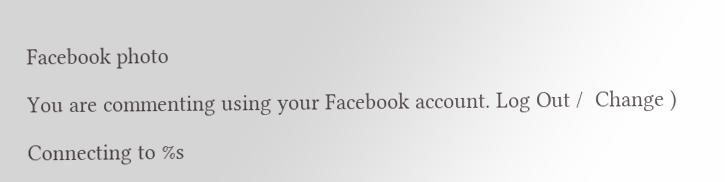Facebook photo

You are commenting using your Facebook account. Log Out /  Change )

Connecting to %s